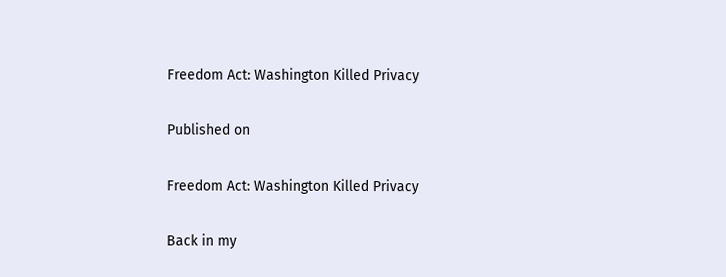Freedom Act: Washington Killed Privacy

Published on

Freedom Act: Washington Killed Privacy

Back in my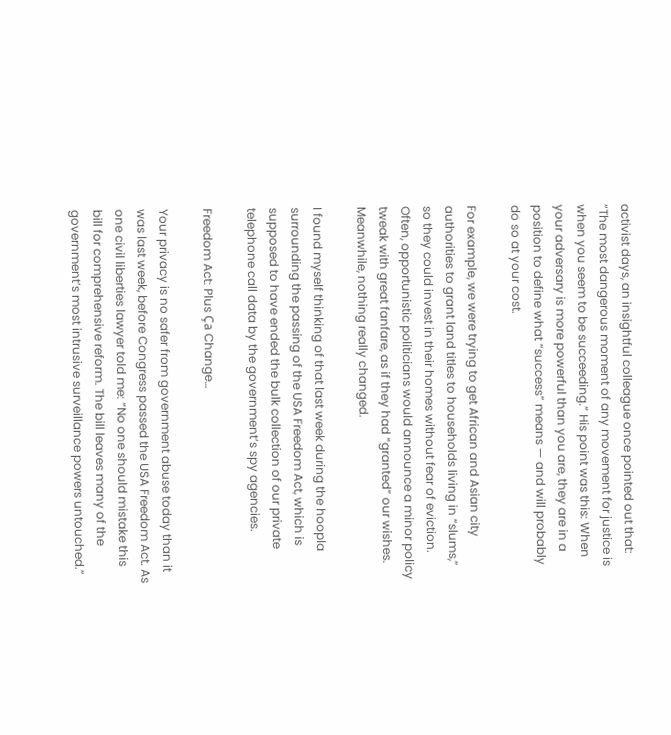activist days, an insightful colleague once pointed out that: “The most dangerous moment of any movement for justice is when you seem to be succeeding.” His point was this: When your adversary is more powerful than you are, they are in a position to define what “success” means — and will probably do so at your cost.

For example, we were trying to get African and Asian city authorities to grant land titles to households living in “slums,” so they could invest in their homes without fear of eviction. Often, opportunistic politicians would announce a minor policy tweak with great fanfare, as if they had “granted” our wishes. Meanwhile, nothing really changed.

I found myself thinking of that last week during the hoopla surrounding the passing of the USA Freedom Act, which is supposed to have ended the bulk collection of our private telephone call data by the government’s spy agencies.

Freedom Act: Plus Ça Change…

Your privacy is no safer from government abuse today than it was last week, before Congress passed the USA Freedom Act. As one civil liberties lawyer told me: “No one should mistake this bill for comprehensive reform. The bill leaves many of the government’s most intrusive surveillance powers untouched.”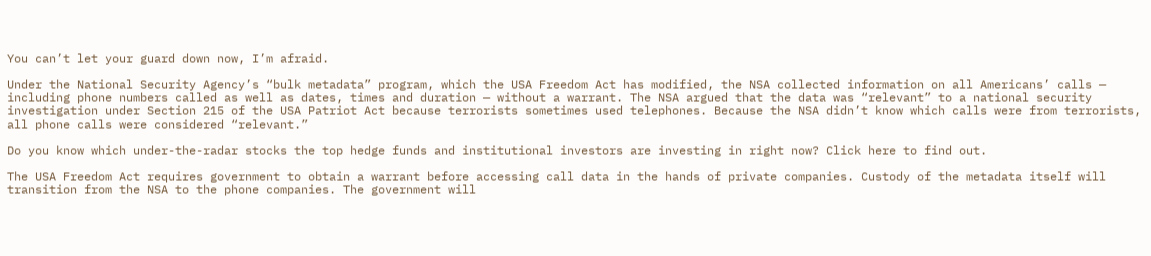You can’t let your guard down now, I’m afraid.

Under the National Security Agency’s “bulk metadata” program, which the USA Freedom Act has modified, the NSA collected information on all Americans’ calls — including phone numbers called as well as dates, times and duration — without a warrant. The NSA argued that the data was “relevant” to a national security investigation under Section 215 of the USA Patriot Act because terrorists sometimes used telephones. Because the NSA didn’t know which calls were from terrorists, all phone calls were considered “relevant.”

Do you know which under-the-radar stocks the top hedge funds and institutional investors are investing in right now? Click here to find out.

The USA Freedom Act requires government to obtain a warrant before accessing call data in the hands of private companies. Custody of the metadata itself will transition from the NSA to the phone companies. The government will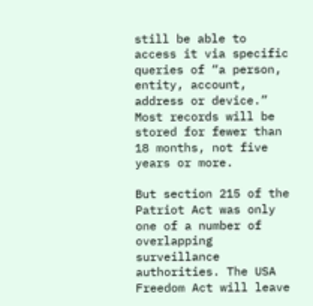still be able to access it via specific queries of “a person, entity, account, address or device.” Most records will be stored for fewer than 18 months, not five years or more.

But section 215 of the Patriot Act was only one of a number of overlapping surveillance authorities. The USA Freedom Act will leave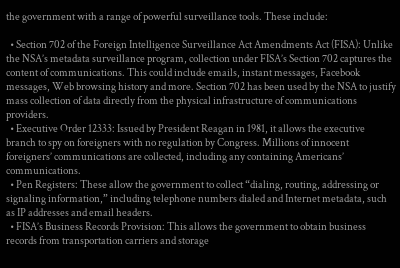the government with a range of powerful surveillance tools. These include:

  • Section 702 of the Foreign Intelligence Surveillance Act Amendments Act (FISA): Unlike the NSA’s metadata surveillance program, collection under FISA’s Section 702 captures the content of communications. This could include emails, instant messages, Facebook messages, Web browsing history and more. Section 702 has been used by the NSA to justify mass collection of data directly from the physical infrastructure of communications providers.
  • Executive Order 12333: Issued by President Reagan in 1981, it allows the executive branch to spy on foreigners with no regulation by Congress. Millions of innocent foreigners’ communications are collected, including any containing Americans’ communications.
  • Pen Registers: These allow the government to collect “dialing, routing, addressing or signaling information,” including telephone numbers dialed and Internet metadata, such as IP addresses and email headers.
  • FISA’s Business Records Provision: This allows the government to obtain business records from transportation carriers and storage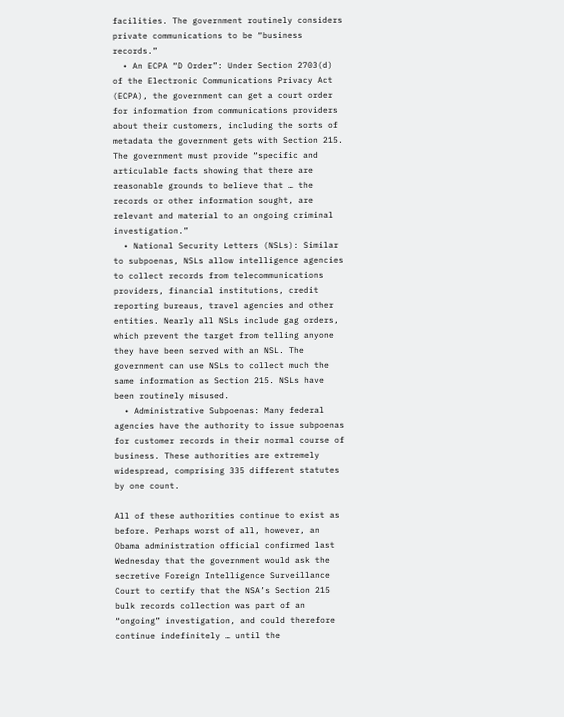facilities. The government routinely considers private communications to be “business records.”
  • An ECPA “D Order”: Under Section 2703(d) of the Electronic Communications Privacy Act (ECPA), the government can get a court order for information from communications providers about their customers, including the sorts of metadata the government gets with Section 215. The government must provide “specific and articulable facts showing that there are reasonable grounds to believe that … the records or other information sought, are relevant and material to an ongoing criminal investigation.”
  • National Security Letters (NSLs): Similar to subpoenas, NSLs allow intelligence agencies to collect records from telecommunications providers, financial institutions, credit reporting bureaus, travel agencies and other entities. Nearly all NSLs include gag orders, which prevent the target from telling anyone they have been served with an NSL. The government can use NSLs to collect much the same information as Section 215. NSLs have been routinely misused.
  • Administrative Subpoenas: Many federal agencies have the authority to issue subpoenas for customer records in their normal course of business. These authorities are extremely widespread, comprising 335 different statutes by one count.

All of these authorities continue to exist as before. Perhaps worst of all, however, an Obama administration official confirmed last Wednesday that the government would ask the secretive Foreign Intelligence Surveillance Court to certify that the NSA’s Section 215 bulk records collection was part of an “ongoing” investigation, and could therefore continue indefinitely … until the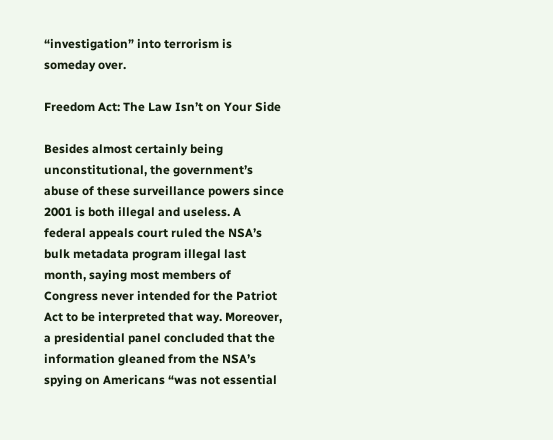“investigation” into terrorism is someday over.

Freedom Act: The Law Isn’t on Your Side

Besides almost certainly being unconstitutional, the government’s abuse of these surveillance powers since 2001 is both illegal and useless. A federal appeals court ruled the NSA’s bulk metadata program illegal last month, saying most members of Congress never intended for the Patriot Act to be interpreted that way. Moreover, a presidential panel concluded that the information gleaned from the NSA’s spying on Americans “was not essential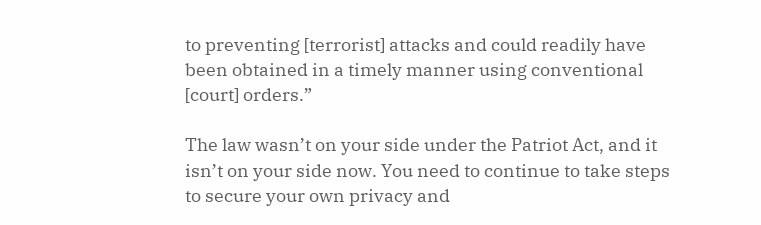to preventing [terrorist] attacks and could readily have been obtained in a timely manner using conventional [court] orders.”

The law wasn’t on your side under the Patriot Act, and it isn’t on your side now. You need to continue to take steps to secure your own privacy and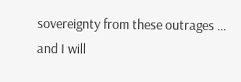sovereignty from these outrages … and I will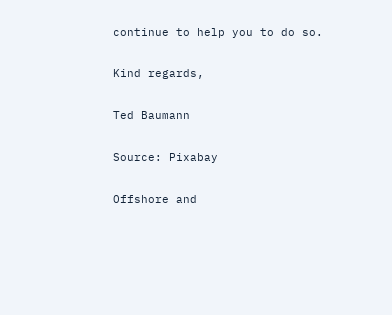continue to help you to do so.

Kind regards,

Ted Baumann

Source: Pixabay

Offshore and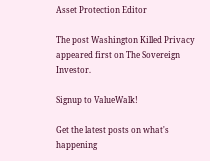Asset Protection Editor

The post Washington Killed Privacy appeared first on The Sovereign Investor.

Signup to ValueWalk!

Get the latest posts on what's happening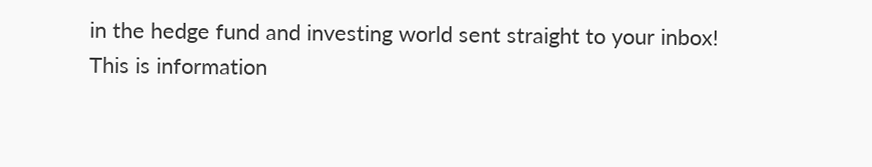in the hedge fund and investing world sent straight to your inbox!
This is information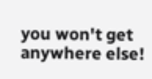you won't get anywhere else!